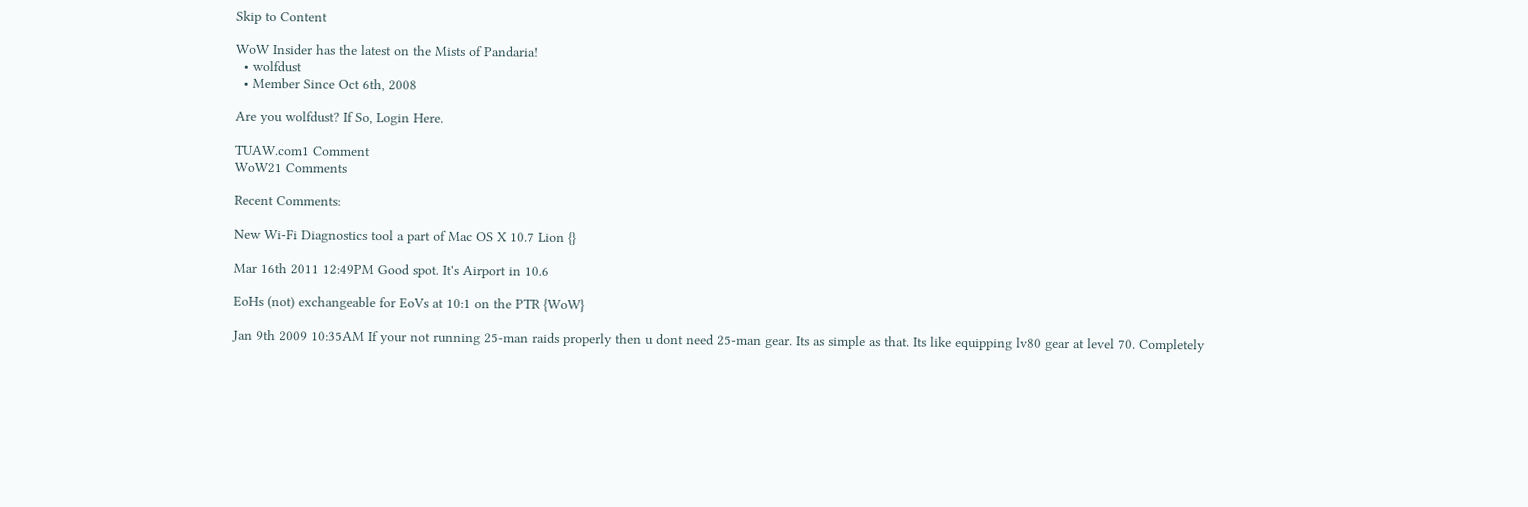Skip to Content

WoW Insider has the latest on the Mists of Pandaria!
  • wolfdust
  • Member Since Oct 6th, 2008

Are you wolfdust? If So, Login Here.

TUAW.com1 Comment
WoW21 Comments

Recent Comments:

New Wi-Fi Diagnostics tool a part of Mac OS X 10.7 Lion {}

Mar 16th 2011 12:49PM Good spot. It's Airport in 10.6

EoHs (not) exchangeable for EoVs at 10:1 on the PTR {WoW}

Jan 9th 2009 10:35AM If your not running 25-man raids properly then u dont need 25-man gear. Its as simple as that. Its like equipping lv80 gear at level 70. Completely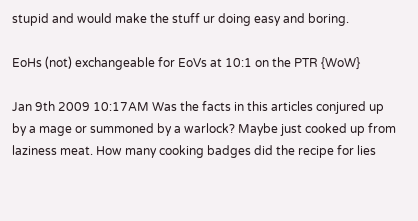stupid and would make the stuff ur doing easy and boring.

EoHs (not) exchangeable for EoVs at 10:1 on the PTR {WoW}

Jan 9th 2009 10:17AM Was the facts in this articles conjured up by a mage or summoned by a warlock? Maybe just cooked up from laziness meat. How many cooking badges did the recipe for lies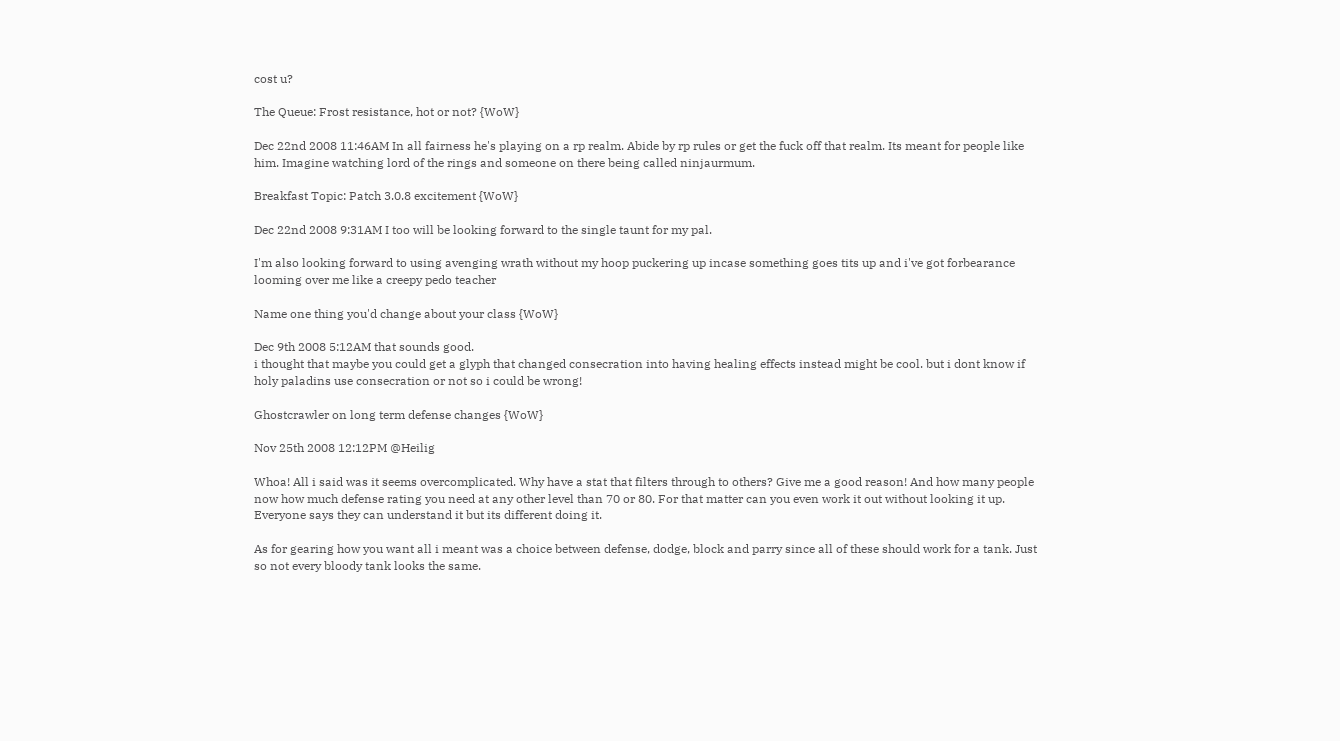cost u?

The Queue: Frost resistance, hot or not? {WoW}

Dec 22nd 2008 11:46AM In all fairness he's playing on a rp realm. Abide by rp rules or get the fuck off that realm. Its meant for people like him. Imagine watching lord of the rings and someone on there being called ninjaurmum.

Breakfast Topic: Patch 3.0.8 excitement {WoW}

Dec 22nd 2008 9:31AM I too will be looking forward to the single taunt for my pal.

I'm also looking forward to using avenging wrath without my hoop puckering up incase something goes tits up and i've got forbearance looming over me like a creepy pedo teacher

Name one thing you'd change about your class {WoW}

Dec 9th 2008 5:12AM that sounds good.
i thought that maybe you could get a glyph that changed consecration into having healing effects instead might be cool. but i dont know if holy paladins use consecration or not so i could be wrong!

Ghostcrawler on long term defense changes {WoW}

Nov 25th 2008 12:12PM @Heilig

Whoa! All i said was it seems overcomplicated. Why have a stat that filters through to others? Give me a good reason! And how many people now how much defense rating you need at any other level than 70 or 80. For that matter can you even work it out without looking it up. Everyone says they can understand it but its different doing it.

As for gearing how you want all i meant was a choice between defense, dodge, block and parry since all of these should work for a tank. Just so not every bloody tank looks the same.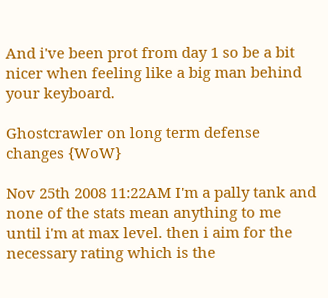And i've been prot from day 1 so be a bit nicer when feeling like a big man behind your keyboard.

Ghostcrawler on long term defense changes {WoW}

Nov 25th 2008 11:22AM I'm a pally tank and none of the stats mean anything to me until i'm at max level. then i aim for the necessary rating which is the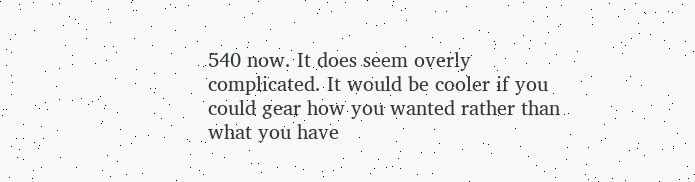540 now. It does seem overly complicated. It would be cooler if you could gear how you wanted rather than what you have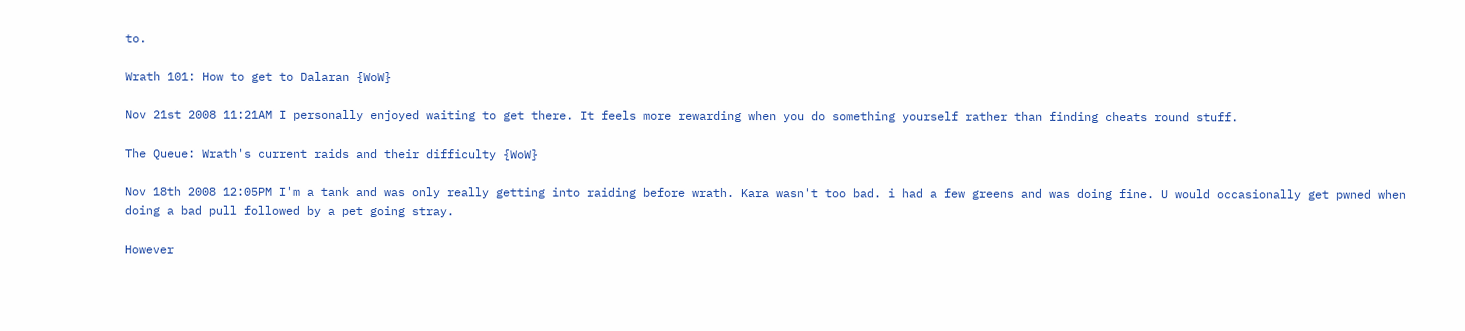to.

Wrath 101: How to get to Dalaran {WoW}

Nov 21st 2008 11:21AM I personally enjoyed waiting to get there. It feels more rewarding when you do something yourself rather than finding cheats round stuff.

The Queue: Wrath's current raids and their difficulty {WoW}

Nov 18th 2008 12:05PM I'm a tank and was only really getting into raiding before wrath. Kara wasn't too bad. i had a few greens and was doing fine. U would occasionally get pwned when doing a bad pull followed by a pet going stray.

However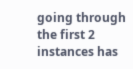going through the first 2 instances has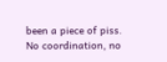been a piece of piss. No coordination, no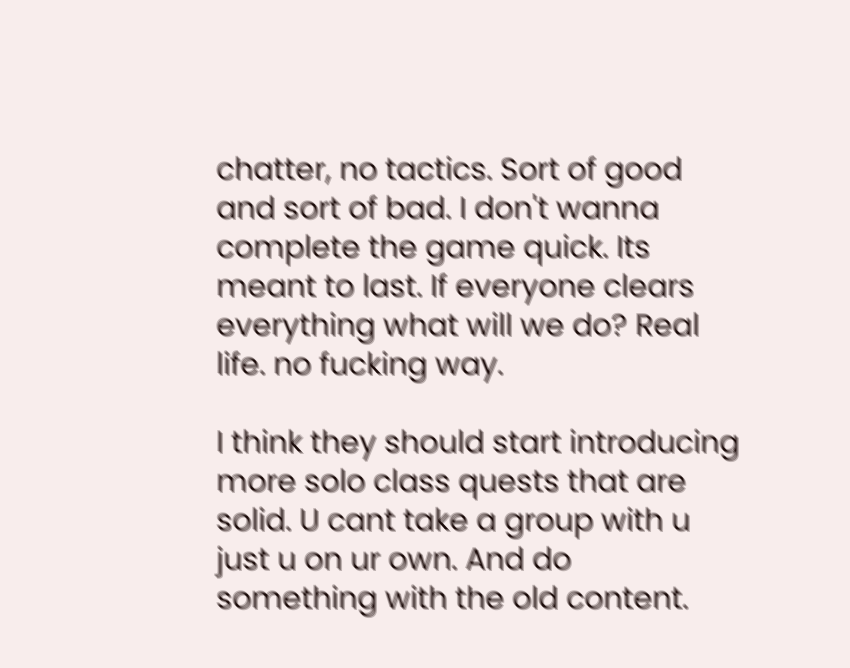chatter, no tactics. Sort of good and sort of bad. I don't wanna complete the game quick. Its meant to last. If everyone clears everything what will we do? Real life. no fucking way.

I think they should start introducing more solo class quests that are solid. U cant take a group with u just u on ur own. And do something with the old content.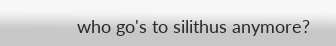who go's to silithus anymore?